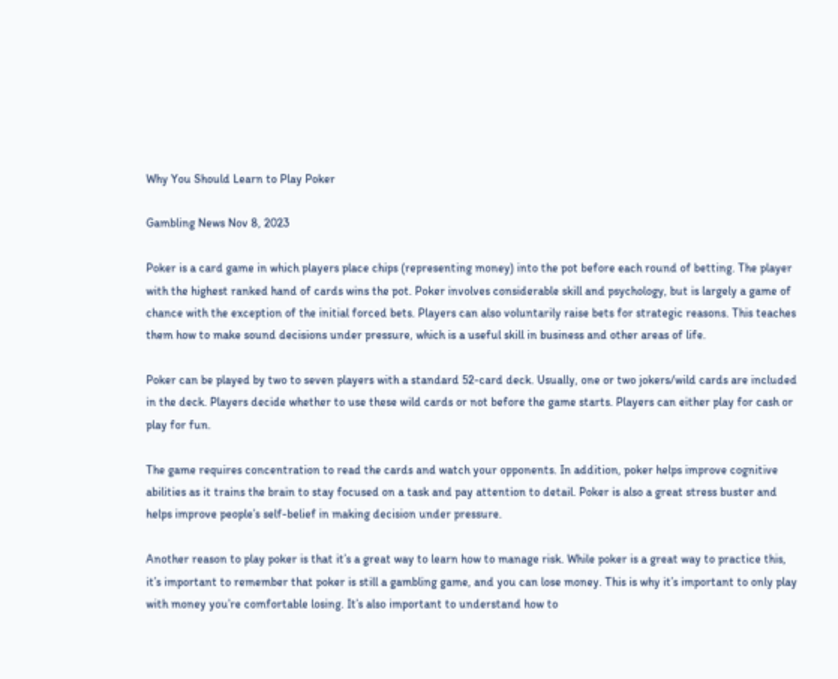Why You Should Learn to Play Poker

Gambling News Nov 8, 2023

Poker is a card game in which players place chips (representing money) into the pot before each round of betting. The player with the highest ranked hand of cards wins the pot. Poker involves considerable skill and psychology, but is largely a game of chance with the exception of the initial forced bets. Players can also voluntarily raise bets for strategic reasons. This teaches them how to make sound decisions under pressure, which is a useful skill in business and other areas of life.

Poker can be played by two to seven players with a standard 52-card deck. Usually, one or two jokers/wild cards are included in the deck. Players decide whether to use these wild cards or not before the game starts. Players can either play for cash or play for fun.

The game requires concentration to read the cards and watch your opponents. In addition, poker helps improve cognitive abilities as it trains the brain to stay focused on a task and pay attention to detail. Poker is also a great stress buster and helps improve people’s self-belief in making decision under pressure.

Another reason to play poker is that it’s a great way to learn how to manage risk. While poker is a great way to practice this, it’s important to remember that poker is still a gambling game, and you can lose money. This is why it’s important to only play with money you’re comfortable losing. It’s also important to understand how to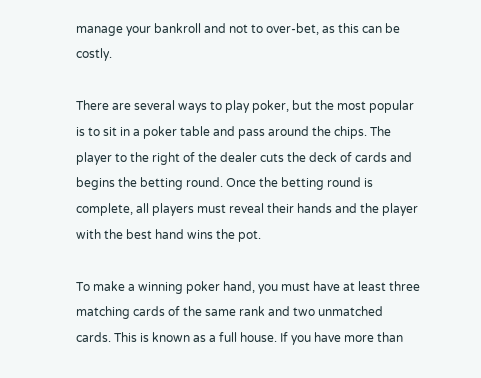manage your bankroll and not to over-bet, as this can be costly.

There are several ways to play poker, but the most popular is to sit in a poker table and pass around the chips. The player to the right of the dealer cuts the deck of cards and begins the betting round. Once the betting round is complete, all players must reveal their hands and the player with the best hand wins the pot.

To make a winning poker hand, you must have at least three matching cards of the same rank and two unmatched cards. This is known as a full house. If you have more than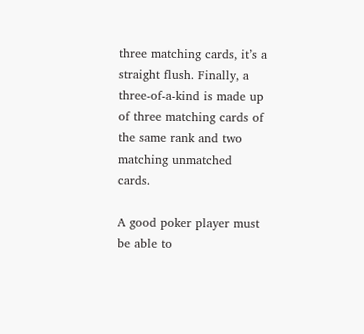three matching cards, it’s a straight flush. Finally, a three-of-a-kind is made up of three matching cards of the same rank and two matching unmatched cards.

A good poker player must be able to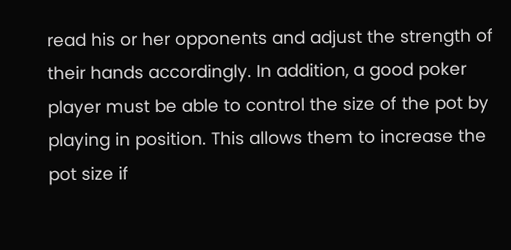read his or her opponents and adjust the strength of their hands accordingly. In addition, a good poker player must be able to control the size of the pot by playing in position. This allows them to increase the pot size if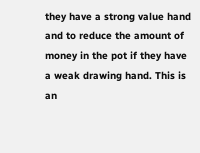they have a strong value hand and to reduce the amount of money in the pot if they have a weak drawing hand. This is an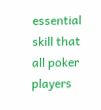essential skill that all poker players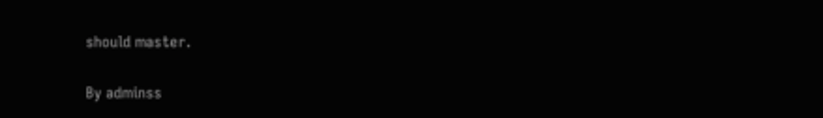should master.

By adminss